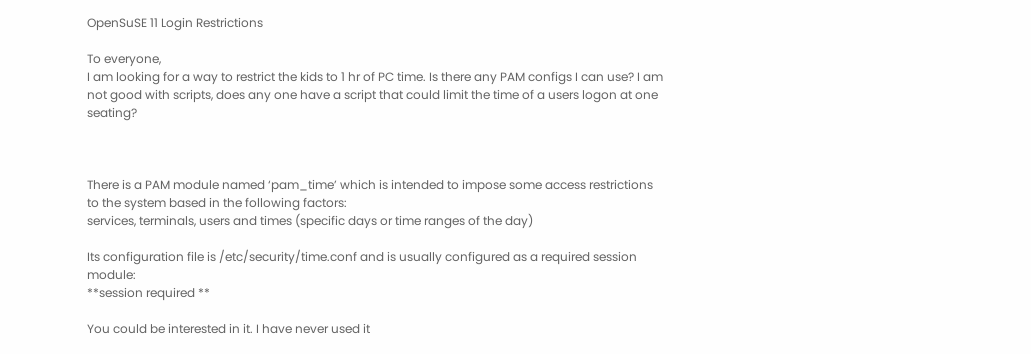OpenSuSE 11 Login Restrictions

To everyone,
I am looking for a way to restrict the kids to 1 hr of PC time. Is there any PAM configs I can use? I am not good with scripts, does any one have a script that could limit the time of a users logon at one seating?



There is a PAM module named ‘pam_time’ which is intended to impose some access restrictions to the system based in the following factors:
services, terminals, users and times (specific days or time ranges of the day)

Its configuration file is /etc/security/time.conf and is usually configured as a required session module:
**session required **

You could be interested in it. I have never used it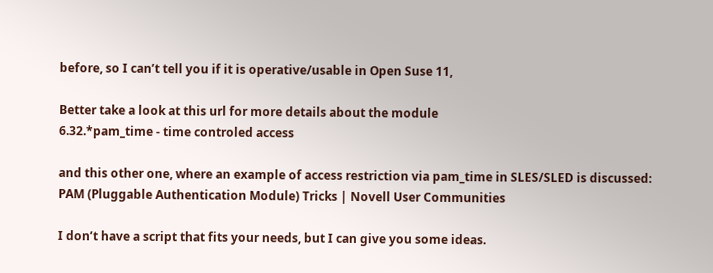before, so I can’t tell you if it is operative/usable in Open Suse 11,

Better take a look at this url for more details about the module
6.32.*pam_time - time controled access

and this other one, where an example of access restriction via pam_time in SLES/SLED is discussed:
PAM (Pluggable Authentication Module) Tricks | Novell User Communities

I don’t have a script that fits your needs, but I can give you some ideas.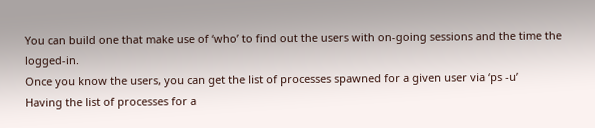You can build one that make use of ‘who’ to find out the users with on-going sessions and the time the logged-in.
Once you know the users, you can get the list of processes spawned for a given user via ‘ps -u’
Having the list of processes for a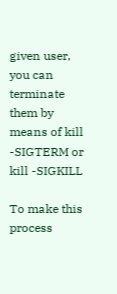given user, you can terminate them by means of kill -SIGTERM or kill -SIGKILL

To make this process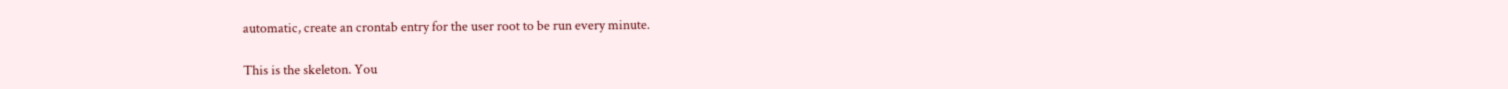automatic, create an crontab entry for the user root to be run every minute.

This is the skeleton. You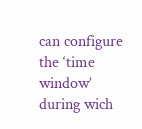can configure the ‘time window’ during wich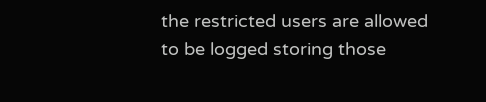the restricted users are allowed to be logged storing those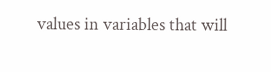values in variables that will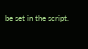be set in the script.